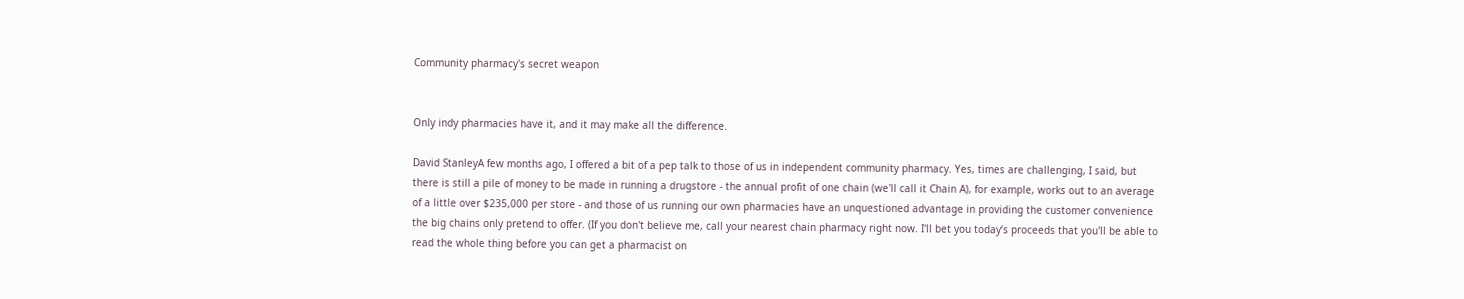Community pharmacy's secret weapon


Only indy pharmacies have it, and it may make all the difference.

David StanleyA few months ago, I offered a bit of a pep talk to those of us in independent community pharmacy. Yes, times are challenging, I said, but there is still a pile of money to be made in running a drugstore - the annual profit of one chain (we'll call it Chain A), for example, works out to an average of a little over $235,000 per store - and those of us running our own pharmacies have an unquestioned advantage in providing the customer convenience the big chains only pretend to offer. (If you don't believe me, call your nearest chain pharmacy right now. I'll bet you today’s proceeds that you'll be able to read the whole thing before you can get a pharmacist on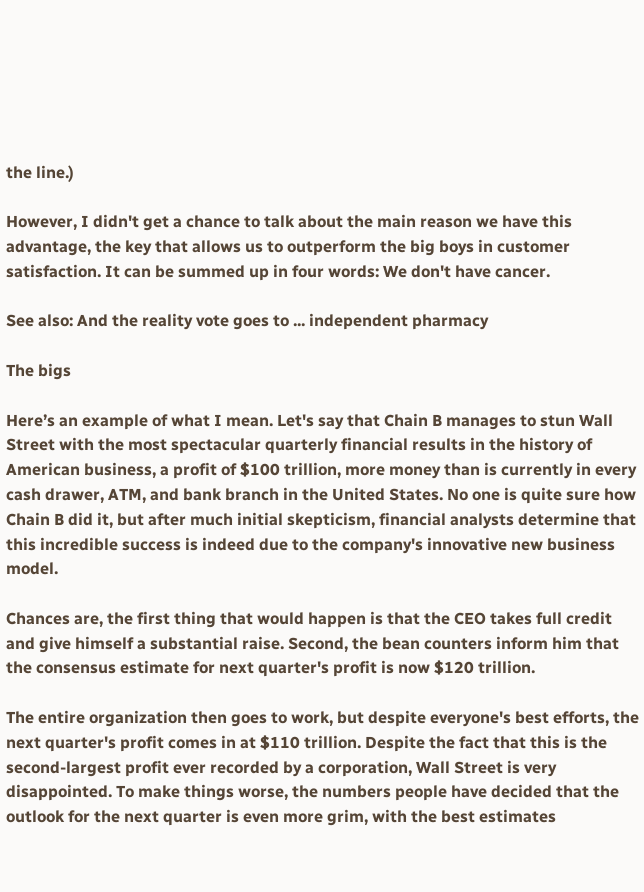the line.)

However, I didn't get a chance to talk about the main reason we have this advantage, the key that allows us to outperform the big boys in customer satisfaction. It can be summed up in four words: We don't have cancer.

See also: And the reality vote goes to ... independent pharmacy

The bigs

Here’s an example of what I mean. Let's say that Chain B manages to stun Wall Street with the most spectacular quarterly financial results in the history of American business, a profit of $100 trillion, more money than is currently in every cash drawer, ATM, and bank branch in the United States. No one is quite sure how Chain B did it, but after much initial skepticism, financial analysts determine that this incredible success is indeed due to the company's innovative new business model.

Chances are, the first thing that would happen is that the CEO takes full credit and give himself a substantial raise. Second, the bean counters inform him that the consensus estimate for next quarter's profit is now $120 trillion.

The entire organization then goes to work, but despite everyone's best efforts, the next quarter's profit comes in at $110 trillion. Despite the fact that this is the second-largest profit ever recorded by a corporation, Wall Street is very disappointed. To make things worse, the numbers people have decided that the outlook for the next quarter is even more grim, with the best estimates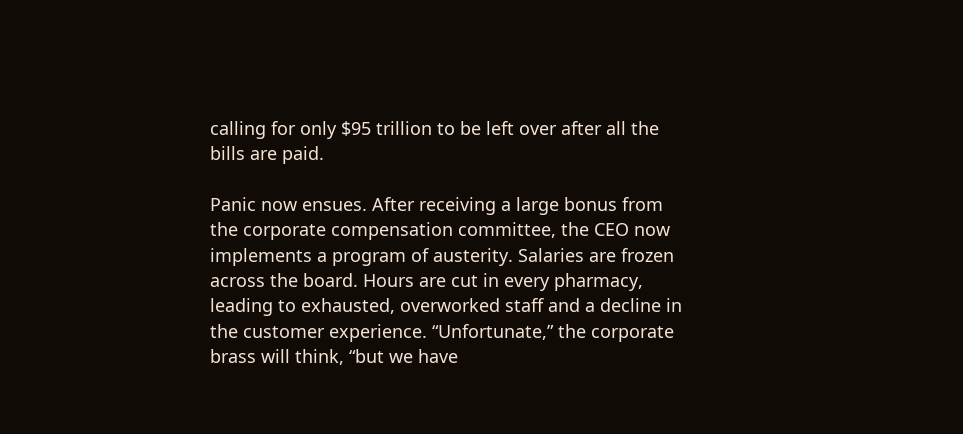calling for only $95 trillion to be left over after all the bills are paid.

Panic now ensues. After receiving a large bonus from the corporate compensation committee, the CEO now implements a program of austerity. Salaries are frozen across the board. Hours are cut in every pharmacy, leading to exhausted, overworked staff and a decline in the customer experience. “Unfortunate,” the corporate brass will think, “but we have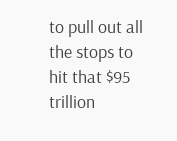to pull out all the stops to hit that $95 trillion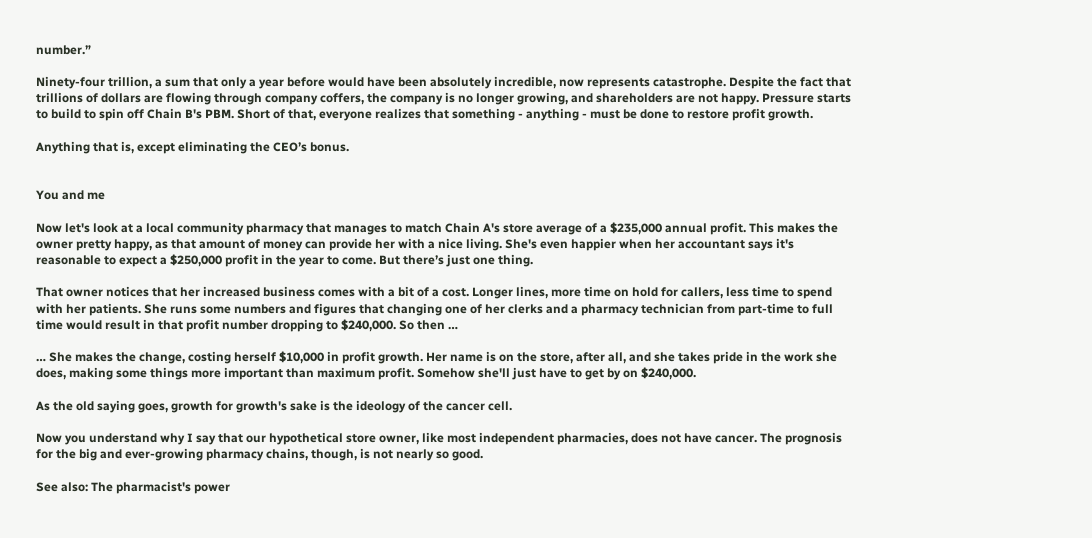number.”

Ninety-four trillion, a sum that only a year before would have been absolutely incredible, now represents catastrophe. Despite the fact that trillions of dollars are flowing through company coffers, the company is no longer growing, and shareholders are not happy. Pressure starts to build to spin off Chain B's PBM. Short of that, everyone realizes that something - anything - must be done to restore profit growth.

Anything that is, except eliminating the CEO’s bonus.


You and me

Now let's look at a local community pharmacy that manages to match Chain A's store average of a $235,000 annual profit. This makes the owner pretty happy, as that amount of money can provide her with a nice living. She's even happier when her accountant says it's reasonable to expect a $250,000 profit in the year to come. But there’s just one thing.

That owner notices that her increased business comes with a bit of a cost. Longer lines, more time on hold for callers, less time to spend with her patients. She runs some numbers and figures that changing one of her clerks and a pharmacy technician from part-time to full time would result in that profit number dropping to $240,000. So then …

… She makes the change, costing herself $10,000 in profit growth. Her name is on the store, after all, and she takes pride in the work she does, making some things more important than maximum profit. Somehow she'll just have to get by on $240,000.

As the old saying goes, growth for growth's sake is the ideology of the cancer cell.

Now you understand why I say that our hypothetical store owner, like most independent pharmacies, does not have cancer. The prognosis for the big and ever-growing pharmacy chains, though, is not nearly so good.

See also: The pharmacist's power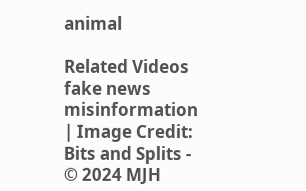animal

Related Videos
fake news misinformation | Image Credit: Bits and Splits -
© 2024 MJH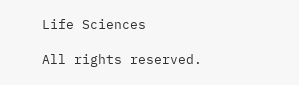Life Sciences

All rights reserved.